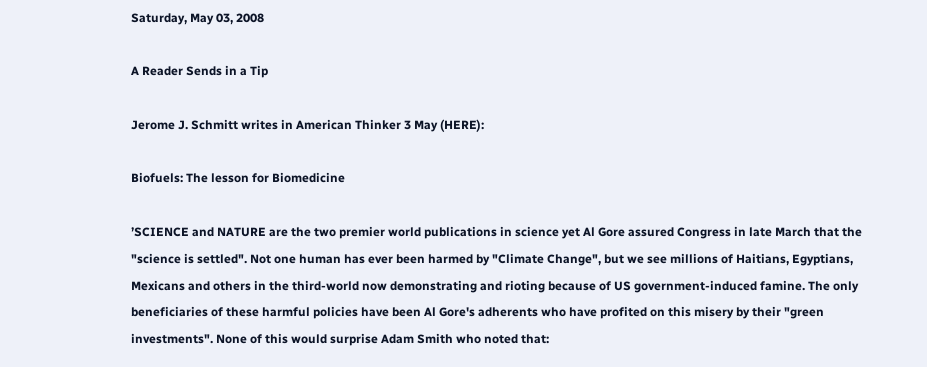Saturday, May 03, 2008

A Reader Sends in a Tip

Jerome J. Schmitt writes in American Thinker 3 May (HERE):

Biofuels: The lesson for Biomedicine

’SCIENCE and NATURE are the two premier world publications in science yet Al Gore assured Congress in late March that the "science is settled". Not one human has ever been harmed by "Climate Change", but we see millions of Haitians, Egyptians, Mexicans and others in the third-world now demonstrating and rioting because of US government-induced famine. The only beneficiaries of these harmful policies have been Al Gore's adherents who have profited on this misery by their "green investments". None of this would surprise Adam Smith who noted that: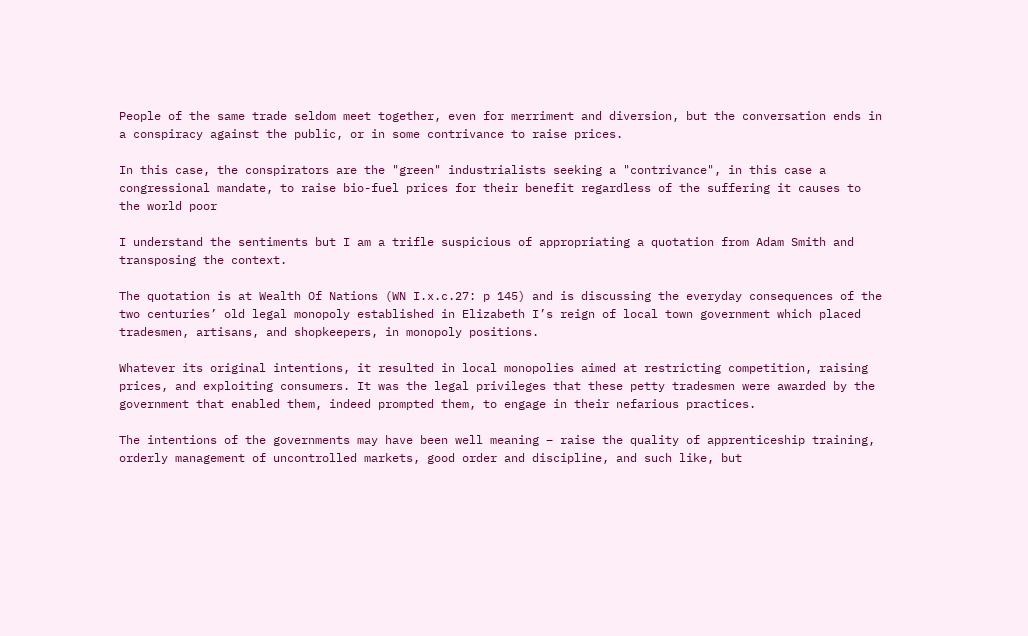People of the same trade seldom meet together, even for merriment and diversion, but the conversation ends in a conspiracy against the public, or in some contrivance to raise prices.

In this case, the conspirators are the "green" industrialists seeking a "contrivance", in this case a congressional mandate, to raise bio-fuel prices for their benefit regardless of the suffering it causes to the world poor

I understand the sentiments but I am a trifle suspicious of appropriating a quotation from Adam Smith and transposing the context.

The quotation is at Wealth Of Nations (WN I.x.c.27: p 145) and is discussing the everyday consequences of the two centuries’ old legal monopoly established in Elizabeth I’s reign of local town government which placed tradesmen, artisans, and shopkeepers, in monopoly positions.

Whatever its original intentions, it resulted in local monopolies aimed at restricting competition, raising prices, and exploiting consumers. It was the legal privileges that these petty tradesmen were awarded by the government that enabled them, indeed prompted them, to engage in their nefarious practices.

The intentions of the governments may have been well meaning – raise the quality of apprenticeship training, orderly management of uncontrolled markets, good order and discipline, and such like, but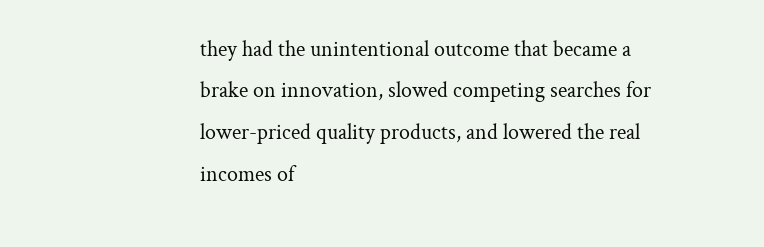they had the unintentional outcome that became a brake on innovation, slowed competing searches for lower-priced quality products, and lowered the real incomes of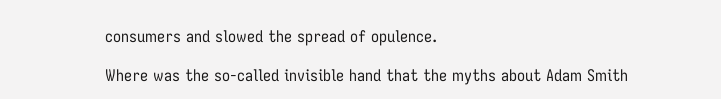consumers and slowed the spread of opulence.

Where was the so-called invisible hand that the myths about Adam Smith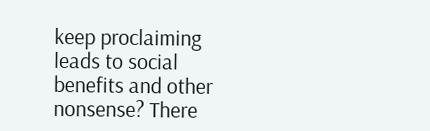keep proclaiming leads to social benefits and other nonsense? There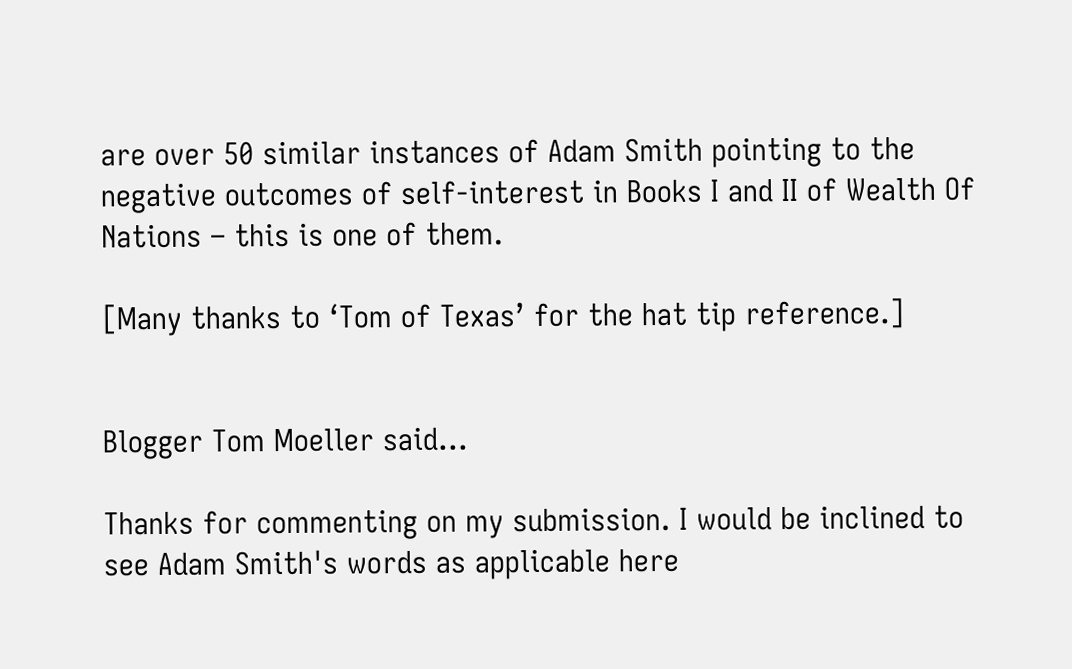are over 50 similar instances of Adam Smith pointing to the negative outcomes of self-interest in Books I and II of Wealth Of Nations – this is one of them.

[Many thanks to ‘Tom of Texas’ for the hat tip reference.]


Blogger Tom Moeller said...

Thanks for commenting on my submission. I would be inclined to see Adam Smith's words as applicable here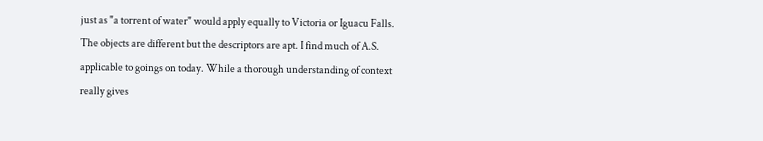just as "a torrent of water" would apply equally to Victoria or Iguacu Falls. The objects are different but the descriptors are apt. I find much of A.S. applicable to goings on today. While a thorough understanding of context really gives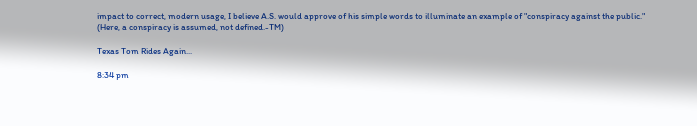impact to correct, modern usage, I believe A.S. would approve of his simple words to illuminate an example of "conspiracy against the public."
(Here, a conspiracy is assumed, not defined.-TM)

Texas Tom Rides Again...

8:34 pm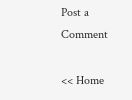Post a Comment

<< Home